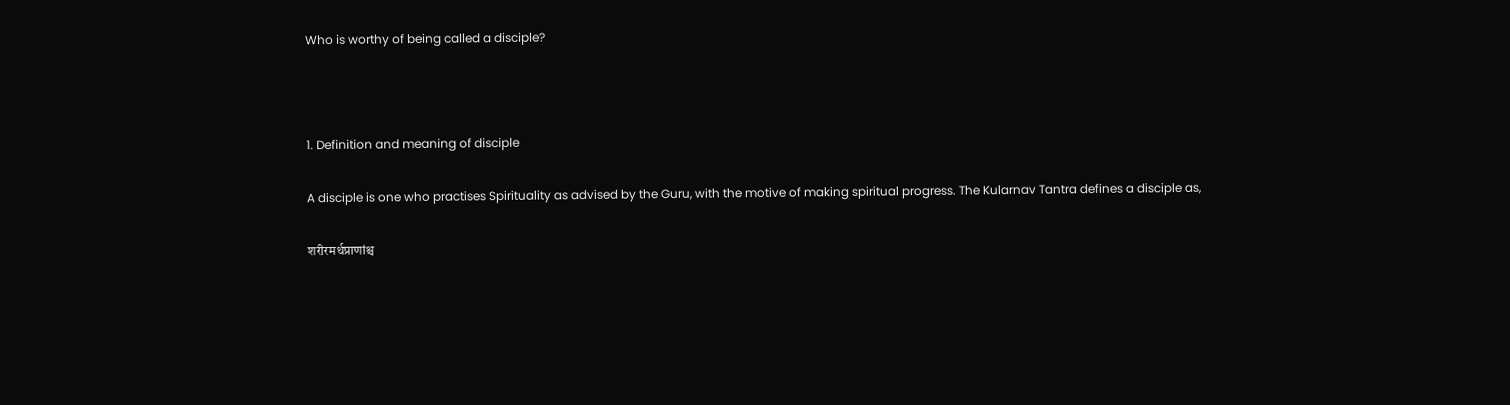Who is worthy of being called a disciple?



1. Definition and meaning of disciple

A disciple is one who practises Spirituality as advised by the Guru, with the motive of making spiritual progress. The Kularnav Tantra defines a disciple as,

शरीरमर्थप्राणांश्च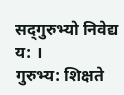सद्‌गुरुभ्‍यो निवेद्य य: ।
गुरुभ्‍य: शिक्षते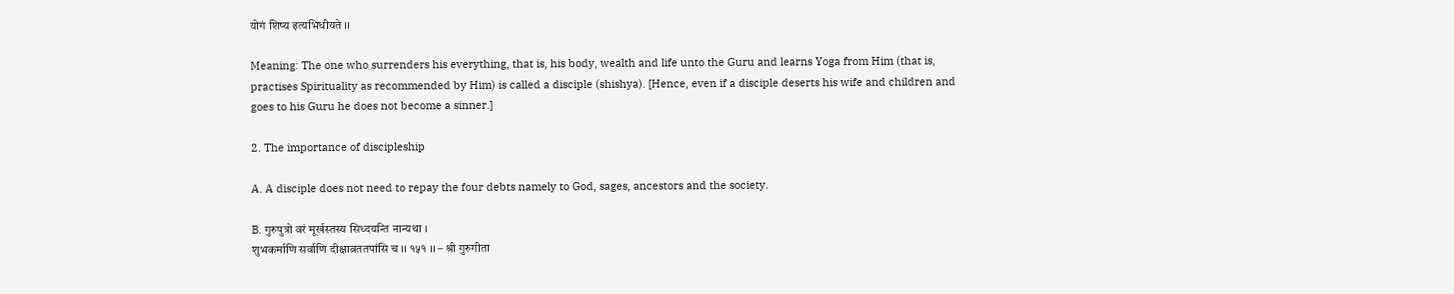योगं शिष्‍य इत्‍यभिधीयते ।।

Meaning: The one who surrenders his everything, that is, his body, wealth and life unto the Guru and learns Yoga from Him (that is, practises Spirituality as recommended by Him) is called a disciple (shishya). [Hence, even if a disciple deserts his wife and children and goes to his Guru he does not become a sinner.]

2. The importance of discipleship

A. A disciple does not need to repay the four debts namely to God, sages, ancestors and the society.

B. गुरुपुत्रो वरं मूर्खस्‍तस्‍य सिध्‍दयन्‍ति नान्‍यथा ।
शुभकर्माणि सर्वाणि दीक्षाव्रततपांसि च ।। १५१ ।। – श्री गुरुगीता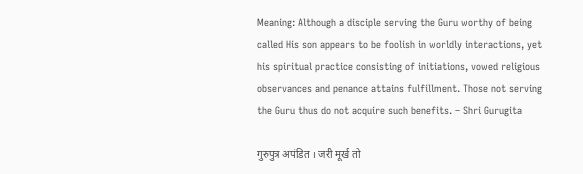Meaning: Although a disciple serving the Guru worthy of being called His son appears to be foolish in worldly interactions, yet his spiritual practice consisting of initiations, vowed religious observances and penance attains fulfillment. Those not serving the Guru thus do not acquire such benefits. – Shri Gurugita

गुरुपुत्र अपंडित । जरी मूर्ख तो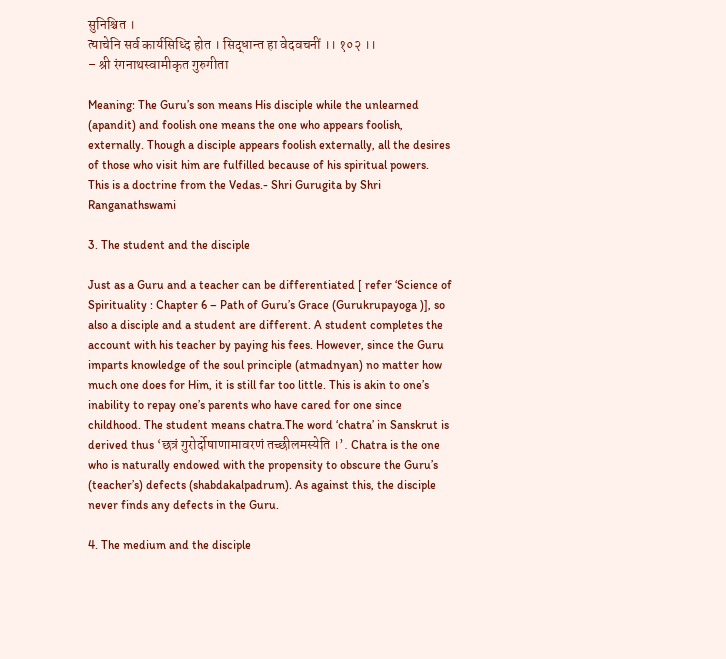सुनिश्चित ।
त्‍याचेनि सर्व कार्यसिध्‍दि होत । सिद्धान्‍त हा वेदवचनीं ।। १०२ ।।
– श्री रंगनाथस्वामीकृत गुरुगीता

Meaning: The Guru’s son means His disciple while the unlearned (apandit) and foolish one means the one who appears foolish, externally. Though a disciple appears foolish externally, all the desires of those who visit him are fulfilled because of his spiritual powers. This is a doctrine from the Vedas.- Shri Gurugita by Shri Ranganathswami

3. The student and the disciple

Just as a Guru and a teacher can be differentiated [ refer ‘Science of Spirituality : Chapter 6 – Path of Guru’s Grace (Gurukrupayoga )], so also a disciple and a student are different. A student completes the account with his teacher by paying his fees. However, since the Guru imparts knowledge of the soul principle (atmadnyan) no matter how much one does for Him, it is still far too little. This is akin to one’s inability to repay one’s parents who have cared for one since childhood. The student means chatra.The word ‘chatra’ in Sanskrut is derived thus ‘छत्रं गुरोर्दोषाणामावरणं तच्‍छीलमस्‍येति ।’. Chatra is the one who is naturally endowed with the propensity to obscure the Guru’s (teacher’s) defects (shabdakalpadrum). As against this, the disciple never finds any defects in the Guru.

4. The medium and the disciple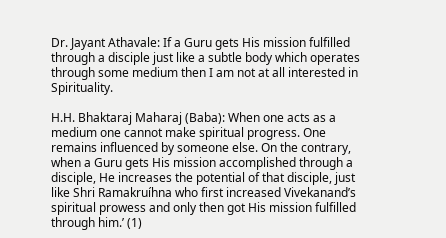Dr. Jayant Athavale: If a Guru gets His mission fulfilled through a disciple just like a subtle body which operates through some medium then I am not at all interested in Spirituality.

H.H. Bhaktaraj Maharaj (Baba): When one acts as a medium one cannot make spiritual progress. One remains influenced by someone else. On the contrary, when a Guru gets His mission accomplished through a disciple, He increases the potential of that disciple, just like Shri Ramakruíhna who first increased Vivekanand’s spiritual prowess and only then got His mission fulfilled through him.’ (1)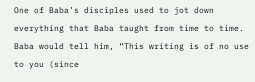One of Baba’s disciples used to jot down everything that Baba taught from time to time. Baba would tell him, “This writing is of no use to you (since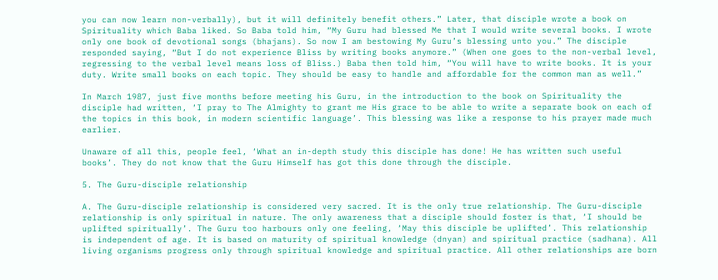you can now learn non-verbally), but it will definitely benefit others.” Later, that disciple wrote a book on Spirituality which Baba liked. So Baba told him, “My Guru had blessed Me that I would write several books. I wrote only one book of devotional songs (bhajans). So now I am bestowing My Guru’s blessing unto you.” The disciple responded saying, “But I do not experience Bliss by writing books anymore.” (When one goes to the non-verbal level, regressing to the verbal level means loss of Bliss.) Baba then told him, “You will have to write books. It is your duty. Write small books on each topic. They should be easy to handle and affordable for the common man as well.”

In March 1987, just five months before meeting his Guru, in the introduction to the book on Spirituality the disciple had written, ‘I pray to The Almighty to grant me His grace to be able to write a separate book on each of the topics in this book, in modern scientific language’. This blessing was like a response to his prayer made much earlier.

Unaware of all this, people feel, ‘What an in-depth study this disciple has done! He has written such useful books’. They do not know that the Guru Himself has got this done through the disciple.

5. The Guru-disciple relationship

A. The Guru-disciple relationship is considered very sacred. It is the only true relationship. The Guru-disciple relationship is only spiritual in nature. The only awareness that a disciple should foster is that, ‘I should be uplifted spiritually’. The Guru too harbours only one feeling, ‘May this disciple be uplifted’. This relationship is independent of age. It is based on maturity of spiritual knowledge (dnyan) and spiritual practice (sadhana). All living organisms progress only through spiritual knowledge and spiritual practice. All other relationships are born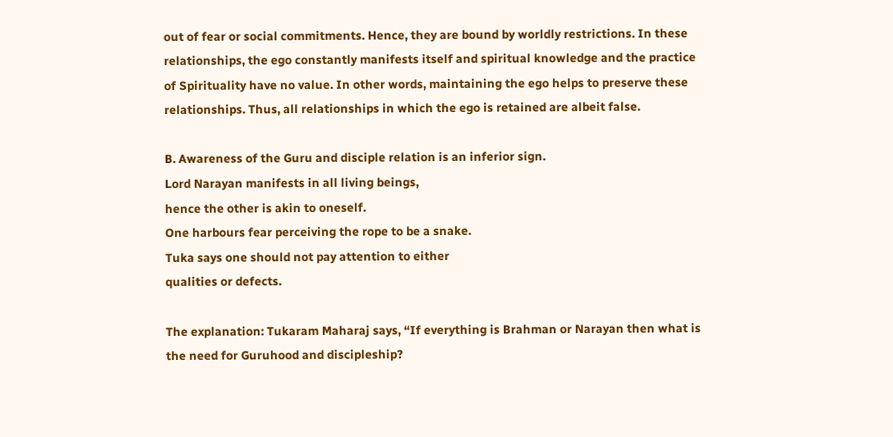out of fear or social commitments. Hence, they are bound by worldly restrictions. In these relationships, the ego constantly manifests itself and spiritual knowledge and the practice of Spirituality have no value. In other words, maintaining the ego helps to preserve these relationships. Thus, all relationships in which the ego is retained are albeit false.

B. Awareness of the Guru and disciple relation is an inferior sign.
Lord Narayan manifests in all living beings,
hence the other is akin to oneself.
One harbours fear perceiving the rope to be a snake.
Tuka says one should not pay attention to either
qualities or defects.

The explanation: Tukaram Maharaj says, “If everything is Brahman or Narayan then what is the need for Guruhood and discipleship?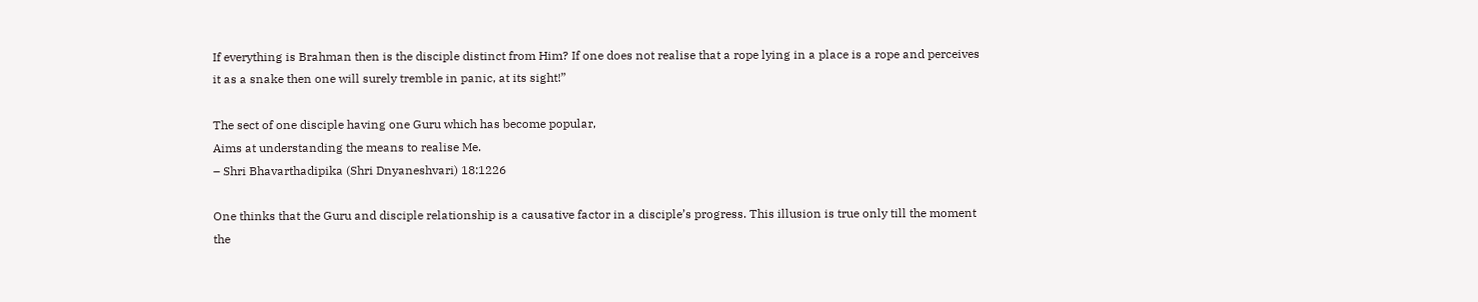If everything is Brahman then is the disciple distinct from Him? If one does not realise that a rope lying in a place is a rope and perceives it as a snake then one will surely tremble in panic, at its sight!”

The sect of one disciple having one Guru which has become popular,
Aims at understanding the means to realise Me.
– Shri Bhavarthadipika (Shri Dnyaneshvari) 18:1226

One thinks that the Guru and disciple relationship is a causative factor in a disciple’s progress. This illusion is true only till the moment the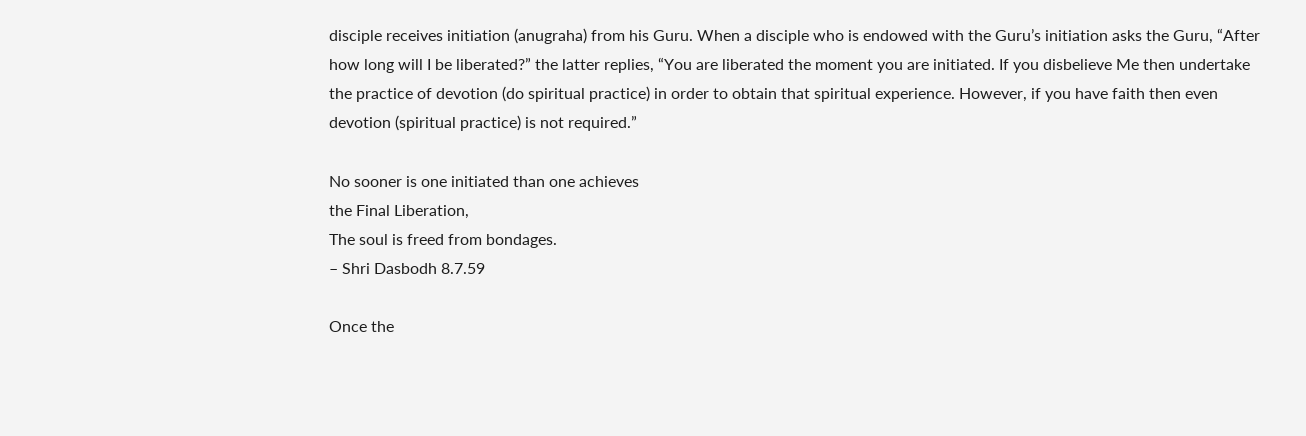disciple receives initiation (anugraha) from his Guru. When a disciple who is endowed with the Guru’s initiation asks the Guru, “After how long will I be liberated?” the latter replies, “You are liberated the moment you are initiated. If you disbelieve Me then undertake the practice of devotion (do spiritual practice) in order to obtain that spiritual experience. However, if you have faith then even devotion (spiritual practice) is not required.”

No sooner is one initiated than one achieves
the Final Liberation,
The soul is freed from bondages.
– Shri Dasbodh 8.7.59

Once the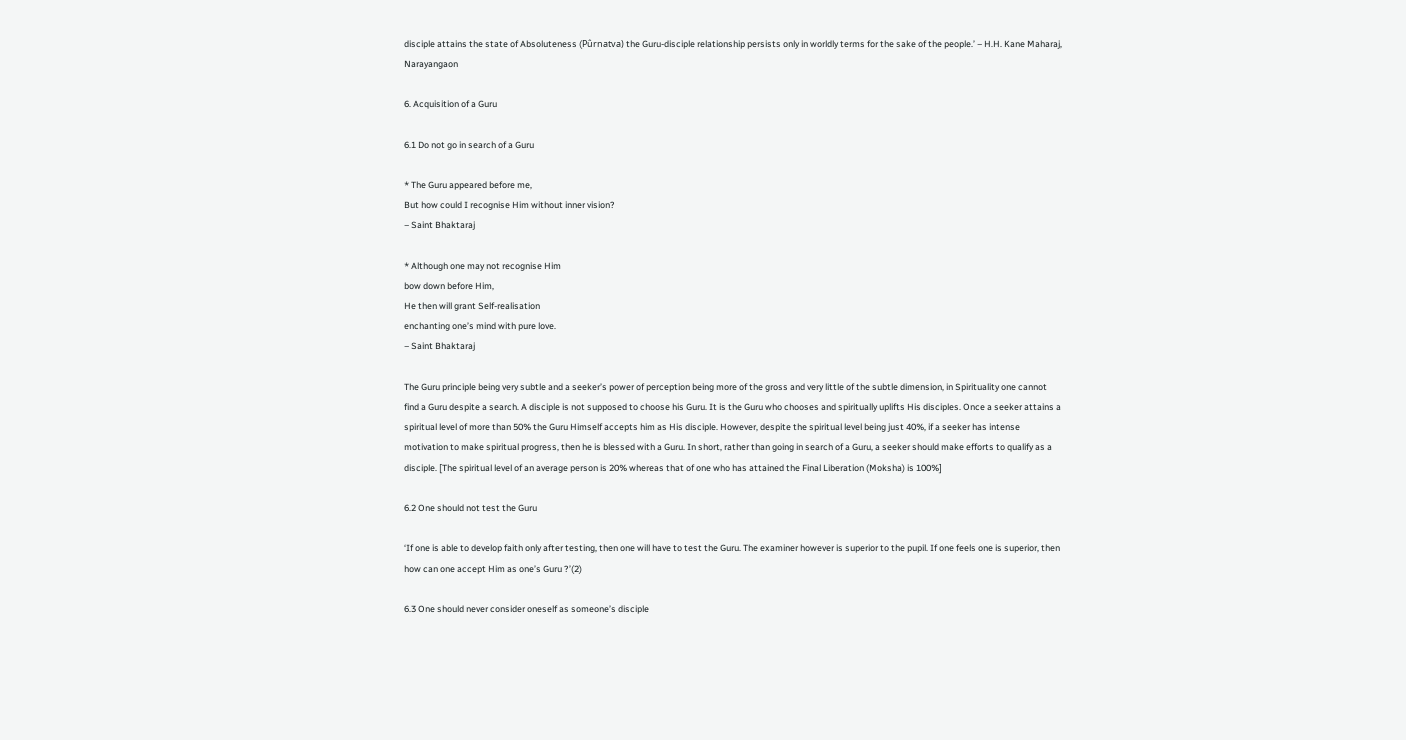disciple attains the state of Absoluteness (Pûrnatva) the Guru-disciple relationship persists only in worldly terms for the sake of the people.’ – H.H. Kane Maharaj, Narayangaon

6. Acquisition of a Guru

6.1 Do not go in search of a Guru

* The Guru appeared before me,
But how could I recognise Him without inner vision?
– Saint Bhaktaraj

* Although one may not recognise Him
bow down before Him,
He then will grant Self-realisation
enchanting one’s mind with pure love.
– Saint Bhaktaraj

The Guru principle being very subtle and a seeker’s power of perception being more of the gross and very little of the subtle dimension, in Spirituality one cannot find a Guru despite a search. A disciple is not supposed to choose his Guru. It is the Guru who chooses and spiritually uplifts His disciples. Once a seeker attains a spiritual level of more than 50% the Guru Himself accepts him as His disciple. However, despite the spiritual level being just 40%, if a seeker has intense motivation to make spiritual progress, then he is blessed with a Guru. In short, rather than going in search of a Guru, a seeker should make efforts to qualify as a disciple. [The spiritual level of an average person is 20% whereas that of one who has attained the Final Liberation (Moksha) is 100%]

6.2 One should not test the Guru

‘If one is able to develop faith only after testing, then one will have to test the Guru. The examiner however is superior to the pupil. If one feels one is superior, then how can one accept Him as one’s Guru ?’(2)

6.3 One should never consider oneself as someone’s disciple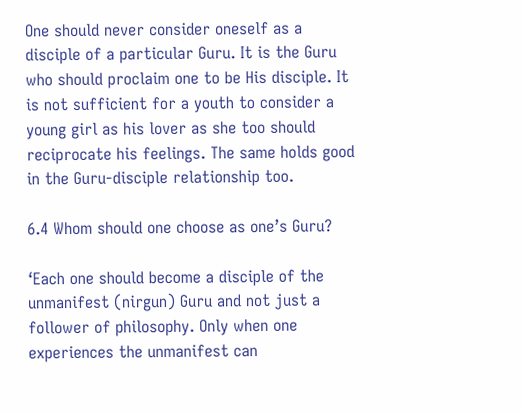One should never consider oneself as a disciple of a particular Guru. It is the Guru who should proclaim one to be His disciple. It is not sufficient for a youth to consider a young girl as his lover as she too should reciprocate his feelings. The same holds good in the Guru-disciple relationship too.

6.4 Whom should one choose as one’s Guru?

‘Each one should become a disciple of the unmanifest (nirgun) Guru and not just a follower of philosophy. Only when one experiences the unmanifest can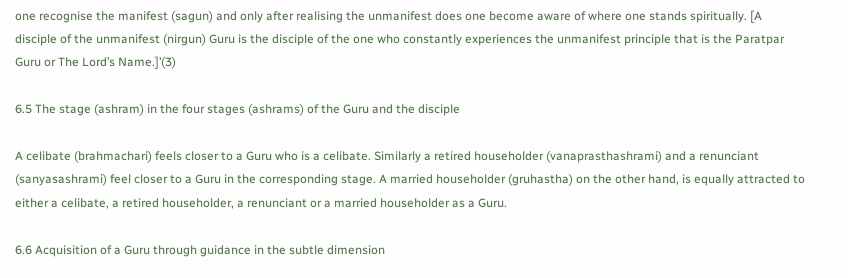one recognise the manifest (sagun) and only after realising the unmanifest does one become aware of where one stands spiritually. [A disciple of the unmanifest (nirgun) Guru is the disciple of the one who constantly experiences the unmanifest principle that is the Paratpar Guru or The Lord’s Name.]’(3)

6.5 The stage (ashram) in the four stages (ashrams) of the Guru and the disciple

A celibate (brahmachari) feels closer to a Guru who is a celibate. Similarly a retired householder (vanaprasthashrami) and a renunciant (sanyasashrami) feel closer to a Guru in the corresponding stage. A married householder (gruhastha) on the other hand, is equally attracted to either a celibate, a retired householder, a renunciant or a married householder as a Guru.

6.6 Acquisition of a Guru through guidance in the subtle dimension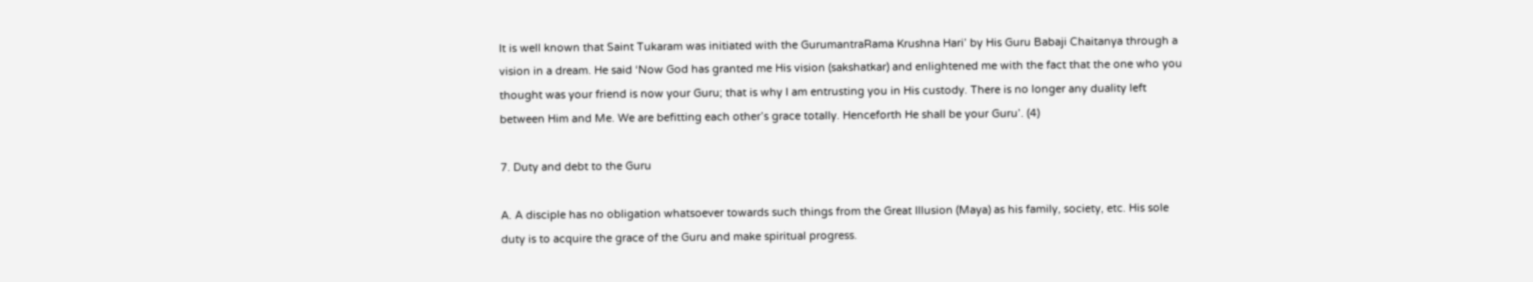It is well known that Saint Tukaram was initiated with the GurumantraRama Krushna Hari’ by His Guru Babaji Chaitanya through a vision in a dream. He said ‘Now God has granted me His vision (sakshatkar) and enlightened me with the fact that the one who you thought was your friend is now your Guru; that is why I am entrusting you in His custody. There is no longer any duality left between Him and Me. We are befitting each other’s grace totally. Henceforth He shall be your Guru’. (4)

7. Duty and debt to the Guru

A. A disciple has no obligation whatsoever towards such things from the Great Illusion (Maya) as his family, society, etc. His sole duty is to acquire the grace of the Guru and make spiritual progress.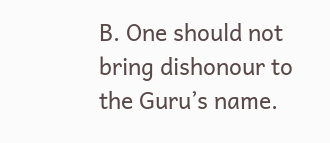B. One should not bring dishonour to the Guru’s name.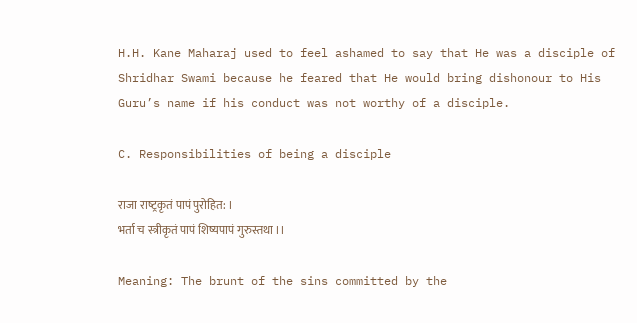H.H. Kane Maharaj used to feel ashamed to say that He was a disciple of Shridhar Swami because he feared that He would bring dishonour to His Guru’s name if his conduct was not worthy of a disciple.

C. Responsibilities of being a disciple

राजा राष्‍ट्रकृतं पापं पुरोहित: ।
भर्ता च स्‍त्रीकृतं पापं शिष्‍यपापं गुरुस्तथा ।।

Meaning: The brunt of the sins committed by the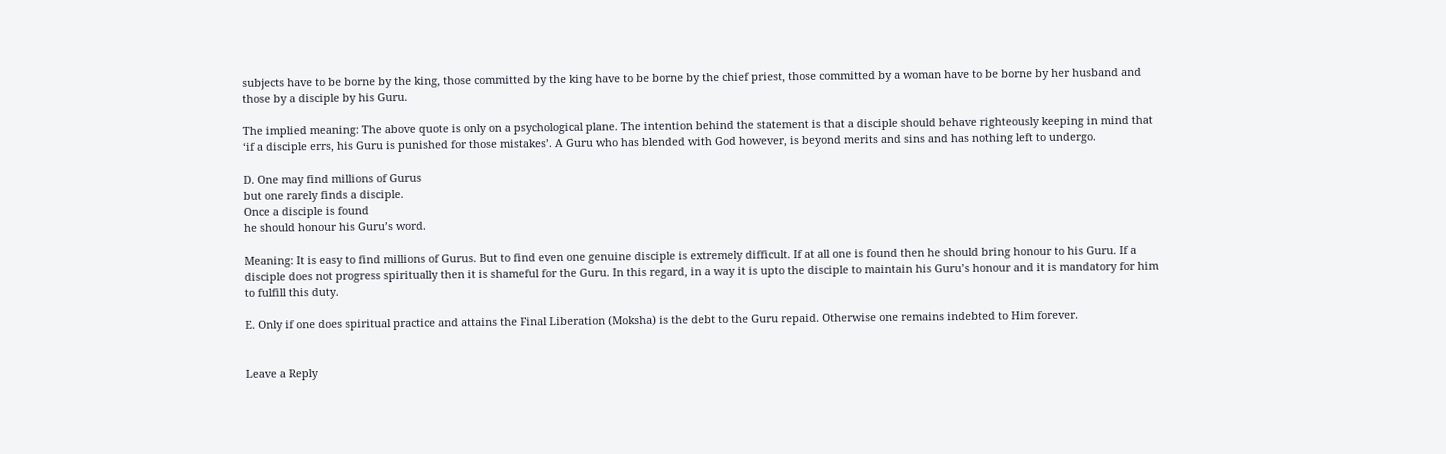subjects have to be borne by the king, those committed by the king have to be borne by the chief priest, those committed by a woman have to be borne by her husband and those by a disciple by his Guru.

The implied meaning: The above quote is only on a psychological plane. The intention behind the statement is that a disciple should behave righteously keeping in mind that ‘if a disciple errs, his Guru is punished for those mistakes’. A Guru who has blended with God however, is beyond merits and sins and has nothing left to undergo.

D. One may find millions of Gurus
but one rarely finds a disciple.
Once a disciple is found
he should honour his Guru’s word.

Meaning: It is easy to find millions of Gurus. But to find even one genuine disciple is extremely difficult. If at all one is found then he should bring honour to his Guru. If a disciple does not progress spiritually then it is shameful for the Guru. In this regard, in a way it is upto the disciple to maintain his Guru’s honour and it is mandatory for him to fulfill this duty.

E. Only if one does spiritual practice and attains the Final Liberation (Moksha) is the debt to the Guru repaid. Otherwise one remains indebted to Him forever.


Leave a Reply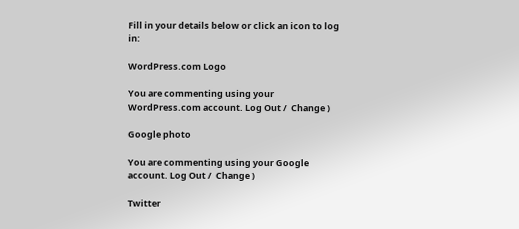Fill in your details below or click an icon to log in:

WordPress.com Logo

You are commenting using your WordPress.com account. Log Out /  Change )

Google photo

You are commenting using your Google account. Log Out /  Change )

Twitter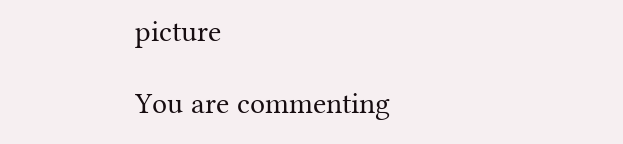picture

You are commenting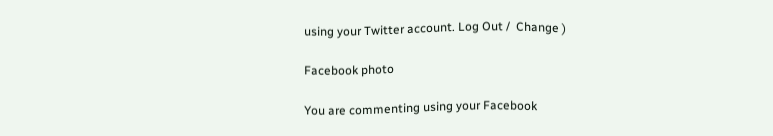using your Twitter account. Log Out /  Change )

Facebook photo

You are commenting using your Facebook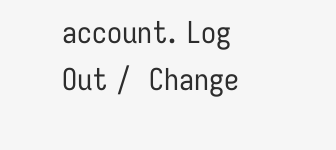account. Log Out /  Change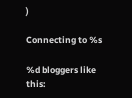)

Connecting to %s

%d bloggers like this: